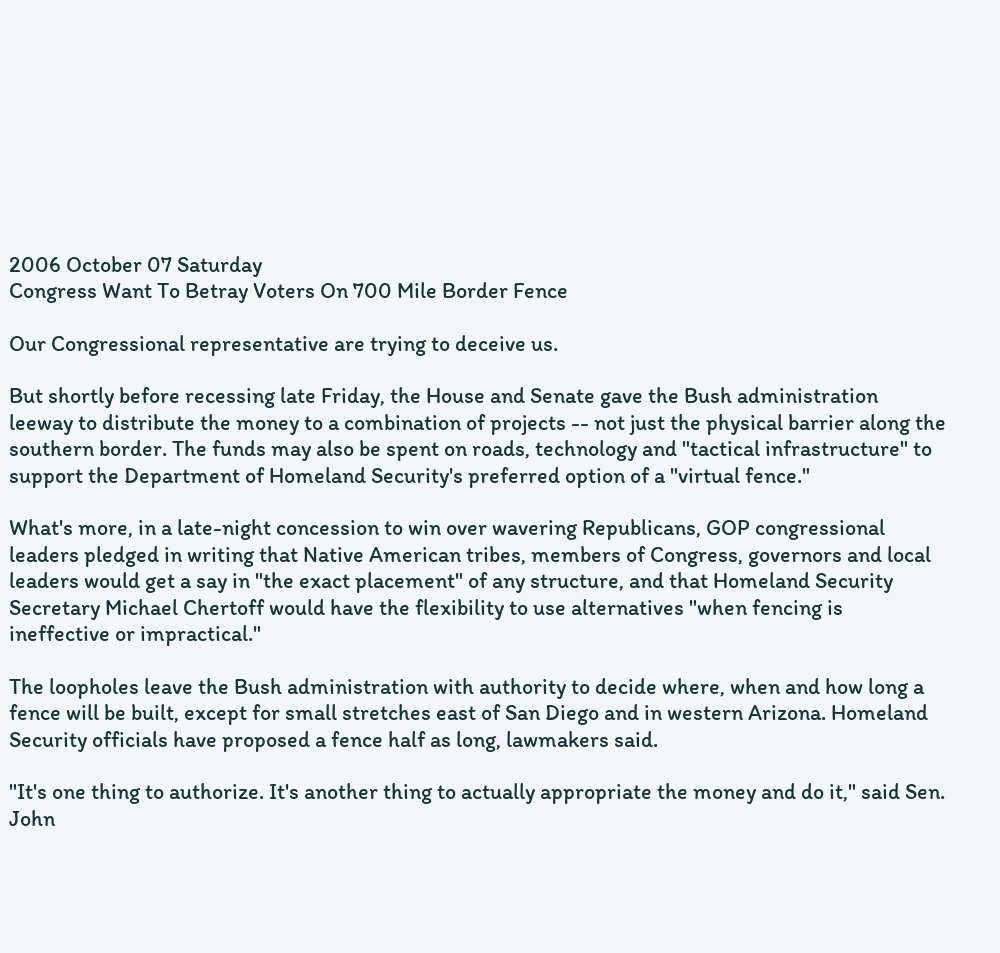2006 October 07 Saturday
Congress Want To Betray Voters On 700 Mile Border Fence

Our Congressional representative are trying to deceive us.

But shortly before recessing late Friday, the House and Senate gave the Bush administration leeway to distribute the money to a combination of projects -- not just the physical barrier along the southern border. The funds may also be spent on roads, technology and "tactical infrastructure" to support the Department of Homeland Security's preferred option of a "virtual fence."

What's more, in a late-night concession to win over wavering Republicans, GOP congressional leaders pledged in writing that Native American tribes, members of Congress, governors and local leaders would get a say in "the exact placement" of any structure, and that Homeland Security Secretary Michael Chertoff would have the flexibility to use alternatives "when fencing is ineffective or impractical."

The loopholes leave the Bush administration with authority to decide where, when and how long a fence will be built, except for small stretches east of San Diego and in western Arizona. Homeland Security officials have proposed a fence half as long, lawmakers said.

"It's one thing to authorize. It's another thing to actually appropriate the money and do it," said Sen. John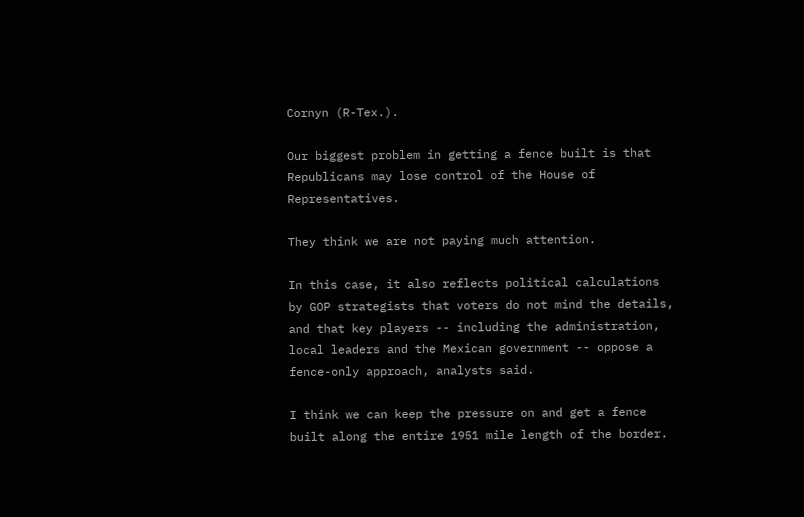Cornyn (R-Tex.).

Our biggest problem in getting a fence built is that Republicans may lose control of the House of Representatives.

They think we are not paying much attention.

In this case, it also reflects political calculations by GOP strategists that voters do not mind the details, and that key players -- including the administration, local leaders and the Mexican government -- oppose a fence-only approach, analysts said.

I think we can keep the pressure on and get a fence built along the entire 1951 mile length of the border.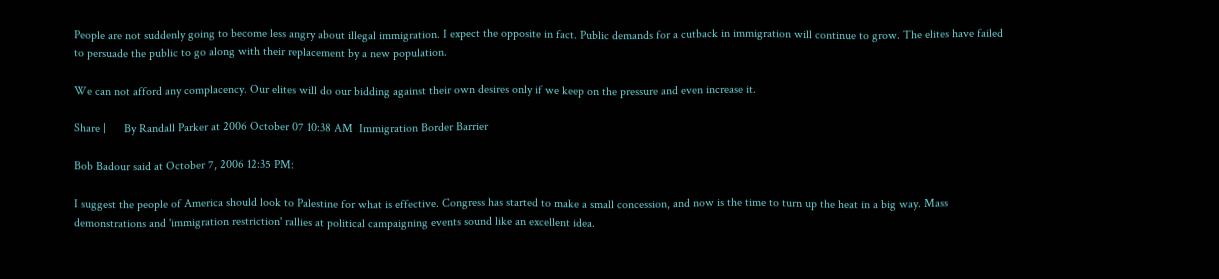People are not suddenly going to become less angry about illegal immigration. I expect the opposite in fact. Public demands for a cutback in immigration will continue to grow. The elites have failed to persuade the public to go along with their replacement by a new population.

We can not afford any complacency. Our elites will do our bidding against their own desires only if we keep on the pressure and even increase it.

Share |      By Randall Parker at 2006 October 07 10:38 AM  Immigration Border Barrier

Bob Badour said at October 7, 2006 12:35 PM:

I suggest the people of America should look to Palestine for what is effective. Congress has started to make a small concession, and now is the time to turn up the heat in a big way. Mass demonstrations and 'immigration restriction' rallies at political campaigning events sound like an excellent idea.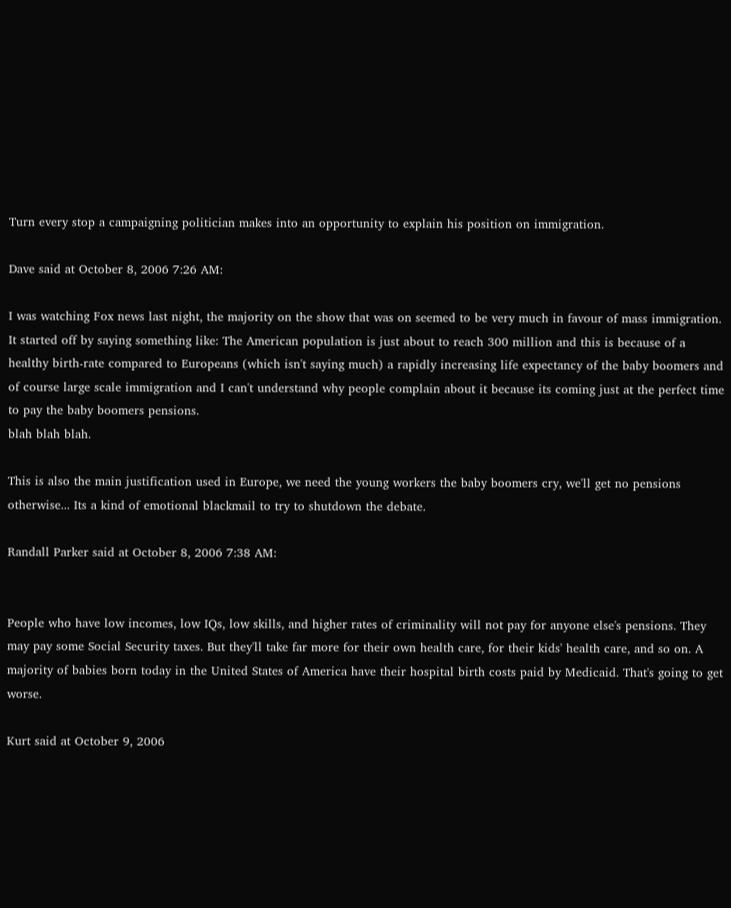Turn every stop a campaigning politician makes into an opportunity to explain his position on immigration.

Dave said at October 8, 2006 7:26 AM:

I was watching Fox news last night, the majority on the show that was on seemed to be very much in favour of mass immigration. It started off by saying something like: The American population is just about to reach 300 million and this is because of a healthy birth-rate compared to Europeans (which isn't saying much) a rapidly increasing life expectancy of the baby boomers and of course large scale immigration and I can't understand why people complain about it because its coming just at the perfect time to pay the baby boomers pensions.
blah blah blah.

This is also the main justification used in Europe, we need the young workers the baby boomers cry, we'll get no pensions otherwise... Its a kind of emotional blackmail to try to shutdown the debate.

Randall Parker said at October 8, 2006 7:38 AM:


People who have low incomes, low IQs, low skills, and higher rates of criminality will not pay for anyone else's pensions. They may pay some Social Security taxes. But they'll take far more for their own health care, for their kids' health care, and so on. A majority of babies born today in the United States of America have their hospital birth costs paid by Medicaid. That's going to get worse.

Kurt said at October 9, 2006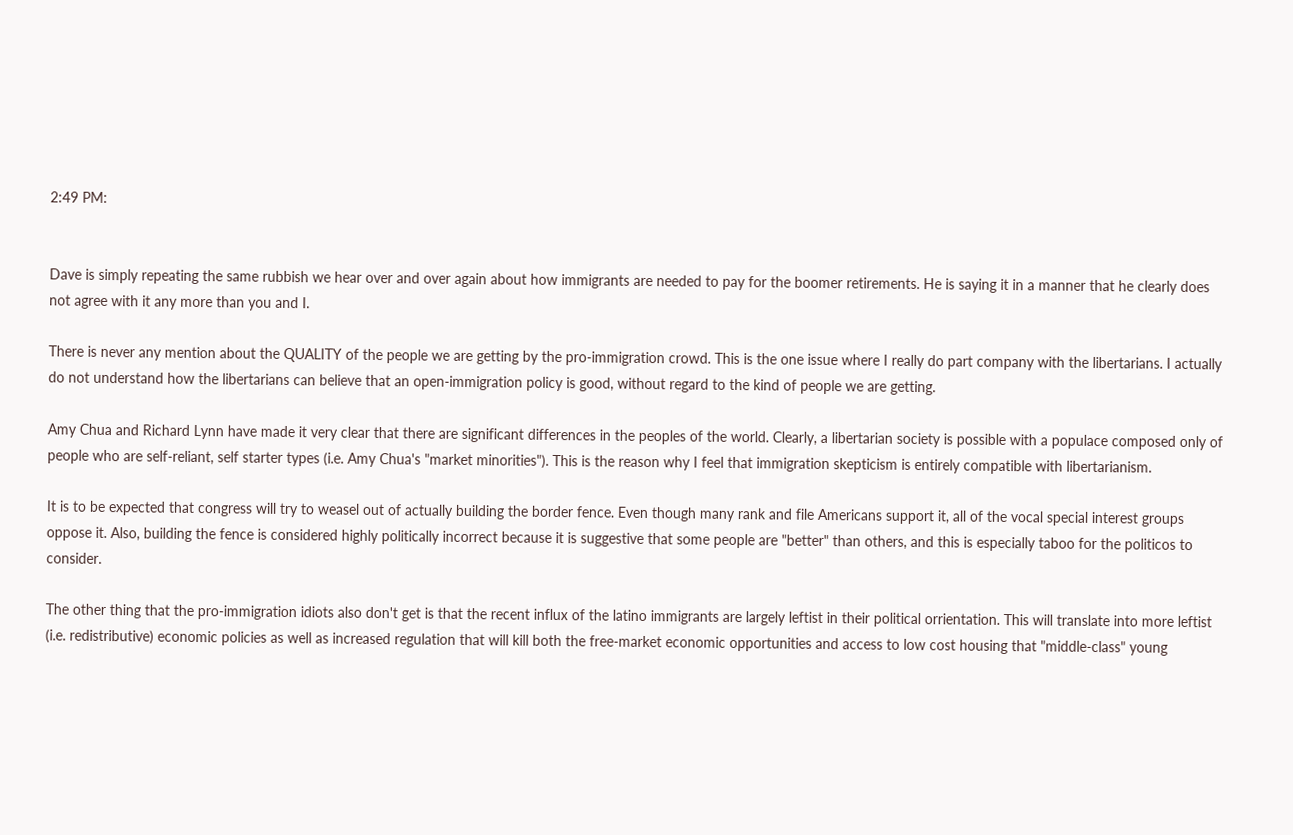2:49 PM:


Dave is simply repeating the same rubbish we hear over and over again about how immigrants are needed to pay for the boomer retirements. He is saying it in a manner that he clearly does not agree with it any more than you and I.

There is never any mention about the QUALITY of the people we are getting by the pro-immigration crowd. This is the one issue where I really do part company with the libertarians. I actually do not understand how the libertarians can believe that an open-immigration policy is good, without regard to the kind of people we are getting.

Amy Chua and Richard Lynn have made it very clear that there are significant differences in the peoples of the world. Clearly, a libertarian society is possible with a populace composed only of people who are self-reliant, self starter types (i.e. Amy Chua's "market minorities"). This is the reason why I feel that immigration skepticism is entirely compatible with libertarianism.

It is to be expected that congress will try to weasel out of actually building the border fence. Even though many rank and file Americans support it, all of the vocal special interest groups oppose it. Also, building the fence is considered highly politically incorrect because it is suggestive that some people are "better" than others, and this is especially taboo for the politicos to consider.

The other thing that the pro-immigration idiots also don't get is that the recent influx of the latino immigrants are largely leftist in their political orrientation. This will translate into more leftist (i.e. redistributive) economic policies as well as increased regulation that will kill both the free-market economic opportunities and access to low cost housing that "middle-class" young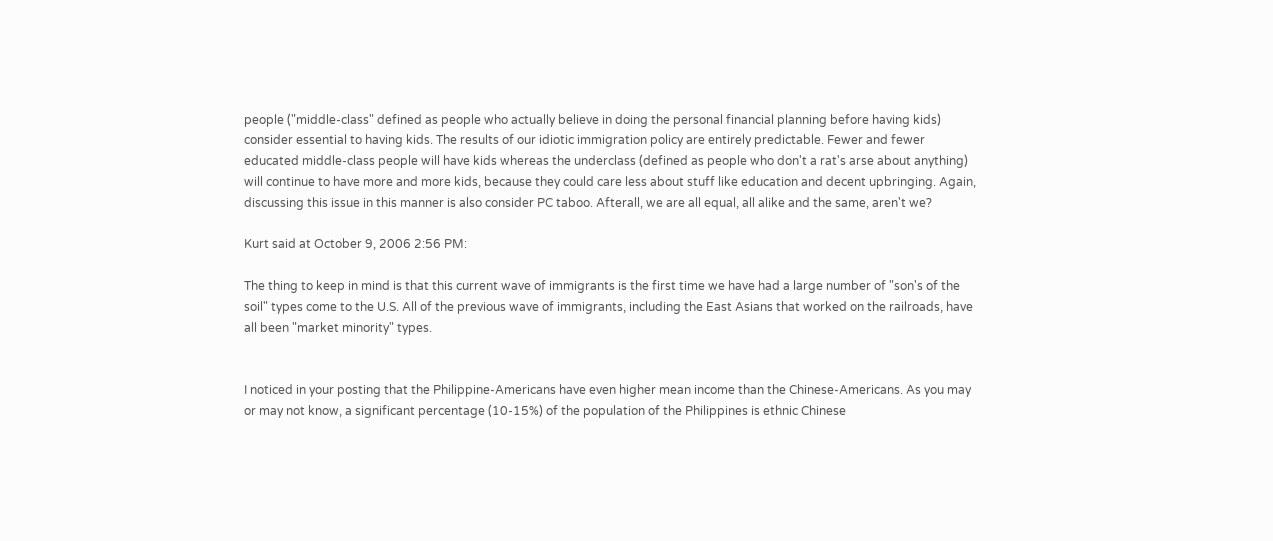people ("middle-class" defined as people who actually believe in doing the personal financial planning before having kids) consider essential to having kids. The results of our idiotic immigration policy are entirely predictable. Fewer and fewer educated middle-class people will have kids whereas the underclass (defined as people who don't a rat's arse about anything) will continue to have more and more kids, because they could care less about stuff like education and decent upbringing. Again, discussing this issue in this manner is also consider PC taboo. Afterall, we are all equal, all alike and the same, aren't we?

Kurt said at October 9, 2006 2:56 PM:

The thing to keep in mind is that this current wave of immigrants is the first time we have had a large number of "son's of the soil" types come to the U.S. All of the previous wave of immigrants, including the East Asians that worked on the railroads, have all been "market minority" types.


I noticed in your posting that the Philippine-Americans have even higher mean income than the Chinese-Americans. As you may or may not know, a significant percentage (10-15%) of the population of the Philippines is ethnic Chinese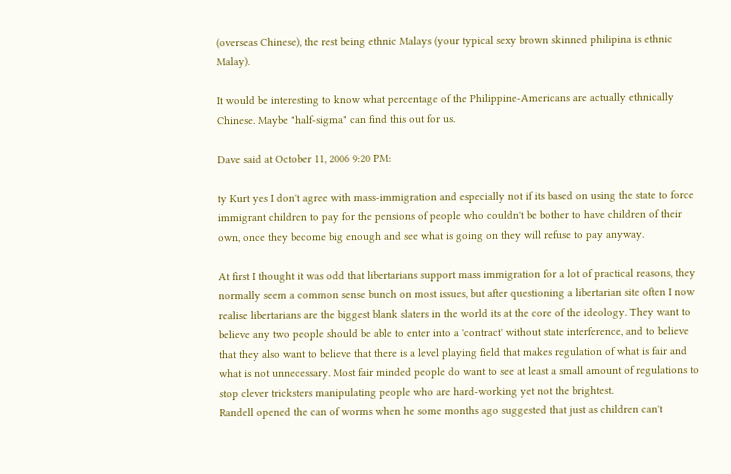(overseas Chinese), the rest being ethnic Malays (your typical sexy brown skinned philipina is ethnic Malay).

It would be interesting to know what percentage of the Philippine-Americans are actually ethnically Chinese. Maybe "half-sigma" can find this out for us.

Dave said at October 11, 2006 9:20 PM:

ty Kurt yes I don't agree with mass-immigration and especially not if its based on using the state to force immigrant children to pay for the pensions of people who couldn't be bother to have children of their own, once they become big enough and see what is going on they will refuse to pay anyway.

At first I thought it was odd that libertarians support mass immigration for a lot of practical reasons, they normally seem a common sense bunch on most issues, but after questioning a libertarian site often I now realise libertarians are the biggest blank slaters in the world its at the core of the ideology. They want to believe any two people should be able to enter into a 'contract' without state interference, and to believe that they also want to believe that there is a level playing field that makes regulation of what is fair and what is not unnecessary. Most fair minded people do want to see at least a small amount of regulations to stop clever tricksters manipulating people who are hard-working yet not the brightest.
Randell opened the can of worms when he some months ago suggested that just as children can't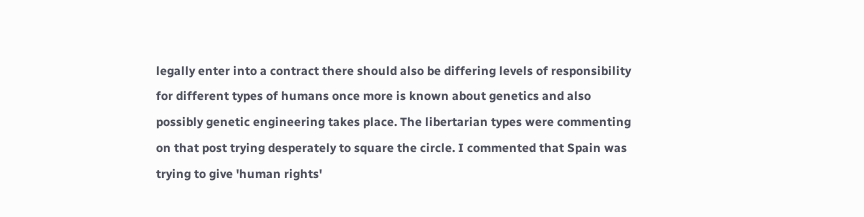legally enter into a contract there should also be differing levels of responsibility for different types of humans once more is known about genetics and also possibly genetic engineering takes place. The libertarian types were commenting on that post trying desperately to square the circle. I commented that Spain was trying to give 'human rights'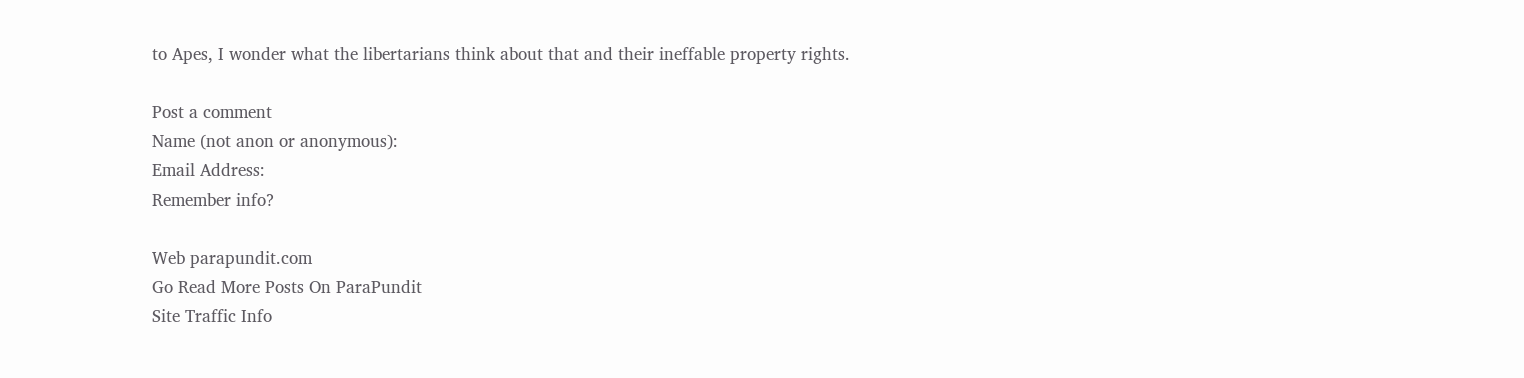to Apes, I wonder what the libertarians think about that and their ineffable property rights.

Post a comment
Name (not anon or anonymous):
Email Address:
Remember info?

Web parapundit.com
Go Read More Posts On ParaPundit
Site Traffic Info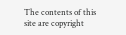The contents of this site are copyright